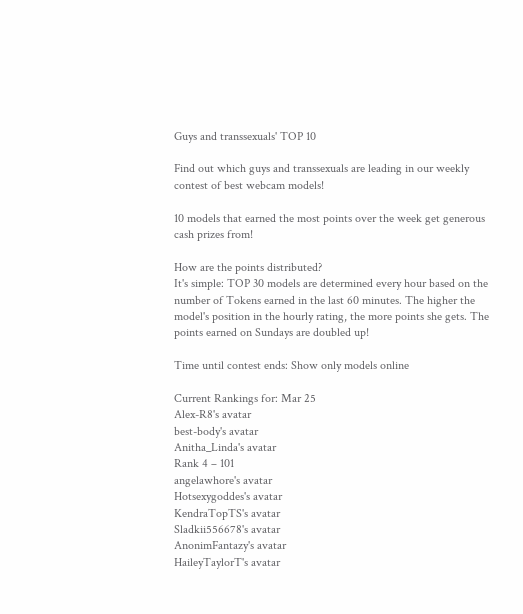Guys and transsexuals' TOP 10

Find out which guys and transsexuals are leading in our weekly contest of best webcam models!

10 models that earned the most points over the week get generous cash prizes from!

How are the points distributed?
It's simple: TOP 30 models are determined every hour based on the number of Tokens earned in the last 60 minutes. The higher the model's position in the hourly rating, the more points she gets. The points earned on Sundays are doubled up!

Time until contest ends: Show only models online

Current Rankings for: Mar 25
Alex-R8's avatar
best-body's avatar
Anitha_Linda's avatar
Rank 4 – 101
angelawhore's avatar
Hotsexygoddes's avatar
KendraTopTS's avatar
Sladkii556678's avatar
AnonimFantazy's avatar
HaileyTaylorT's avatar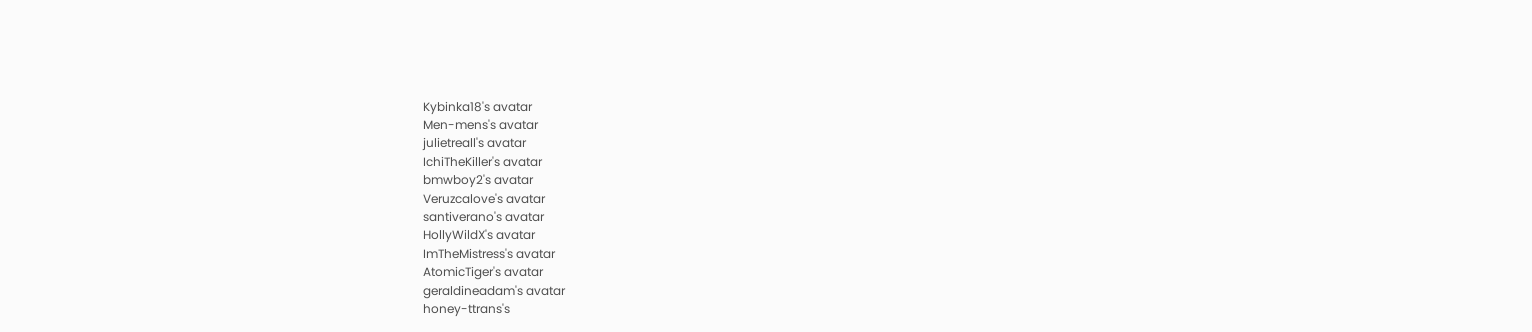Kybinka18's avatar
Men-mens's avatar
julietreall's avatar
IchiTheKiller's avatar
bmwboy2's avatar
Veruzcalove's avatar
santiverano's avatar
HollyWildX's avatar
ImTheMistress's avatar
AtomicTiger's avatar
geraldineadam's avatar
honey-ttrans's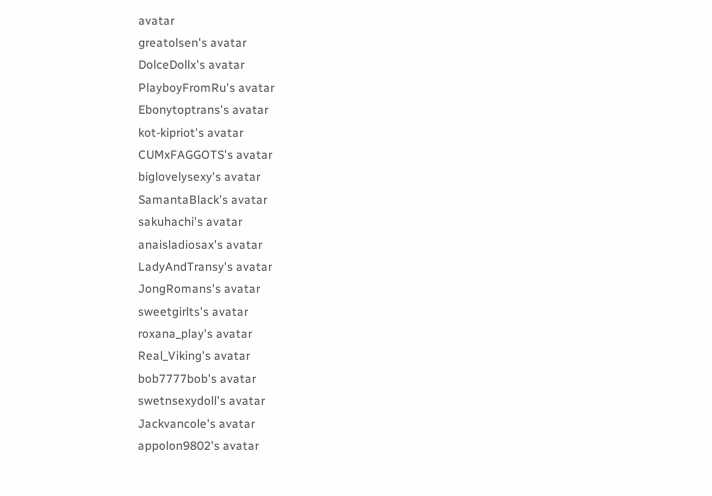avatar
greatolsen's avatar
DolceDollx's avatar
PlayboyFromRu's avatar
Ebonytoptrans's avatar
kot-kipriot's avatar
CUMxFAGGOTS's avatar
biglovelysexy's avatar
SamantaBlack's avatar
sakuhachi's avatar
anaisladiosax's avatar
LadyAndTransy's avatar
JongRomans's avatar
sweetgirlts's avatar
roxana_play's avatar
Real_Viking's avatar
bob7777bob's avatar
swetnsexydoll's avatar
Jackvancole's avatar
appolon9802's avatar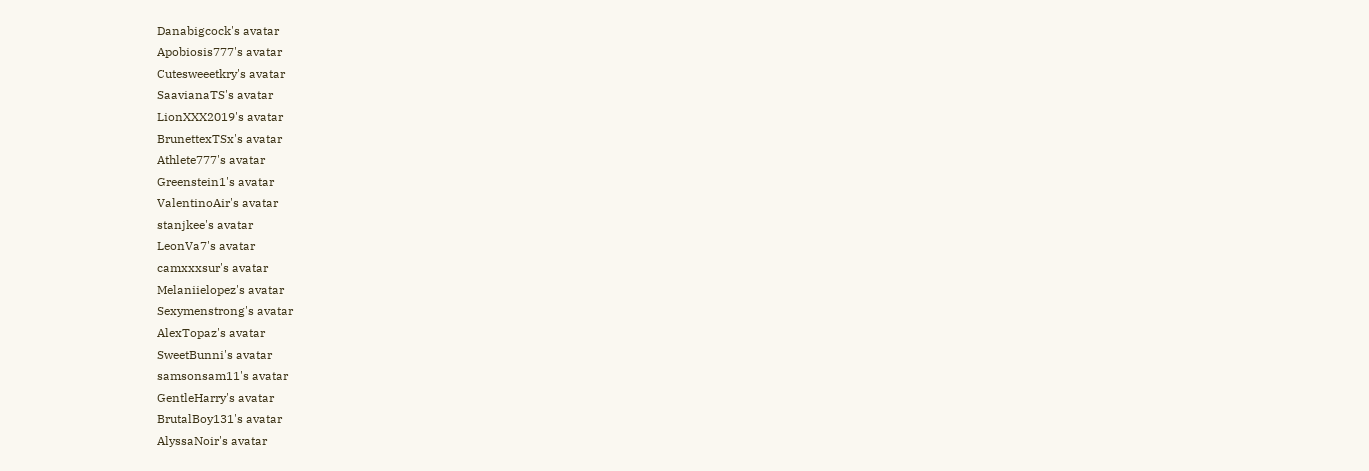Danabigcock's avatar
Apobiosis777's avatar
Cutesweeetkry's avatar
SaavianaTS's avatar
LionXXX2019's avatar
BrunettexTSx's avatar
Athlete777's avatar
Greenstein1's avatar
ValentinoAir's avatar
stanjkee's avatar
LeonVa7's avatar
camxxxsur's avatar
Melaniielopez's avatar
Sexymenstrong's avatar
AlexTopaz's avatar
SweetBunni's avatar
samsonsam11's avatar
GentleHarry's avatar
BrutalBoy131's avatar
AlyssaNoir's avatar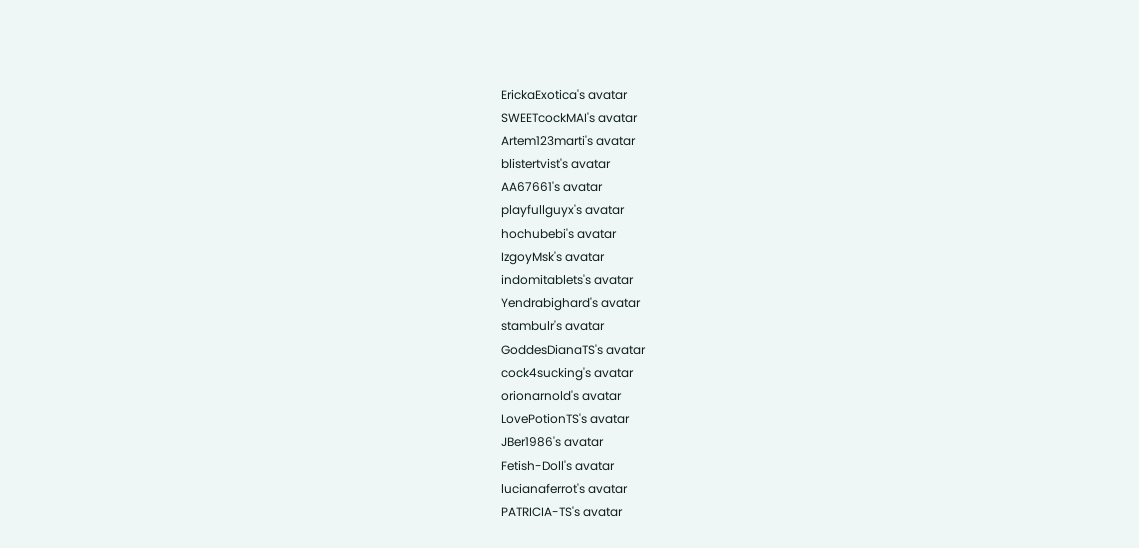ErickaExotica's avatar
SWEETcockMAI's avatar
Artem123marti's avatar
blistertvist's avatar
AA67661's avatar
playfullguyx's avatar
hochubebi's avatar
IzgoyMsk's avatar
indomitablets's avatar
Yendrabighard's avatar
stambulr's avatar
GoddesDianaTS's avatar
cock4sucking's avatar
orionarnold's avatar
LovePotionTS's avatar
JBer1986's avatar
Fetish-Doll's avatar
lucianaferrot's avatar
PATRICIA-TS's avatar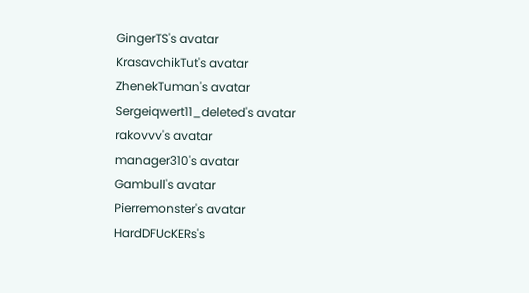GingerTS's avatar
KrasavchikTut's avatar
ZhenekTuman's avatar
Sergeiqwert11_deleted's avatar
rakovvv's avatar
manager310's avatar
Gambull's avatar
Pierremonster's avatar
HardDFUcKERs's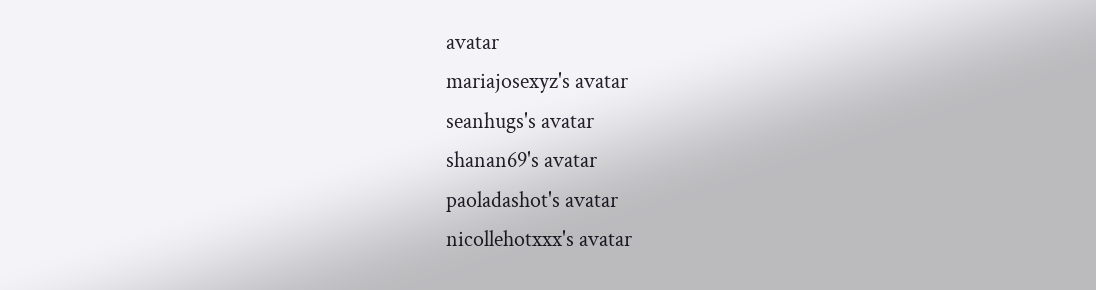avatar
mariajosexyz's avatar
seanhugs's avatar
shanan69's avatar
paoladashot's avatar
nicollehotxxx's avatar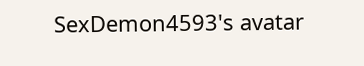SexDemon4593's avatar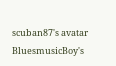scuban87's avatar
BluesmusicBoy's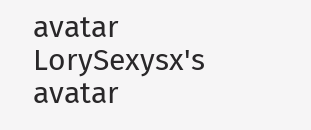avatar
LorySexysx's avatar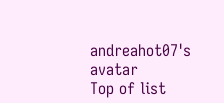andreahot07's avatar
Top of list